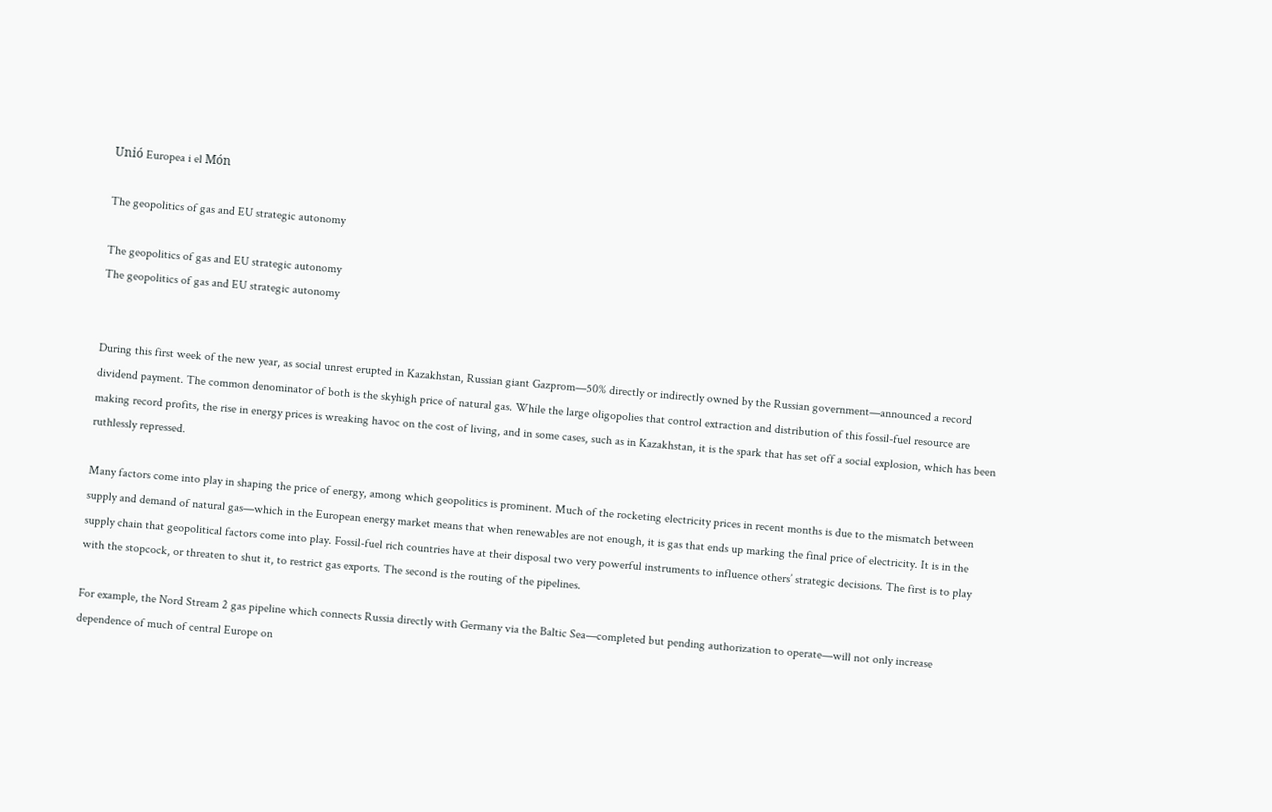Unió Europea i el Món

The geopolitics of gas and EU strategic autonomy

The geopolitics of gas and EU strategic autonomy
The geopolitics of gas and EU strategic autonomy


During this first week of the new year, as social unrest erupted in Kazakhstan, Russian giant Gazprom—50% directly or indirectly owned by the Russian government—announced a record dividend payment. The common denominator of both is the skyhigh price of natural gas. While the large oligopolies that control extraction and distribution of this fossil-fuel resource are making record profits, the rise in energy prices is wreaking havoc on the cost of living, and in some cases, such as in Kazakhstan, it is the spark that has set off a social explosion, which has been ruthlessly repressed.

Many factors come into play in shaping the price of energy, among which geopolitics is prominent. Much of the rocketing electricity prices in recent months is due to the mismatch between supply and demand of natural gas—which in the European energy market means that when renewables are not enough, it is gas that ends up marking the final price of electricity. It is in the supply chain that geopolitical factors come into play. Fossil-fuel rich countries have at their disposal two very powerful instruments to influence others’ strategic decisions. The first is to play with the stopcock, or threaten to shut it, to restrict gas exports. The second is the routing of the pipelines.

For example, the Nord Stream 2 gas pipeline which connects Russia directly with Germany via the Baltic Sea—completed but pending authorization to operate—will not only increase dependence of much of central Europe on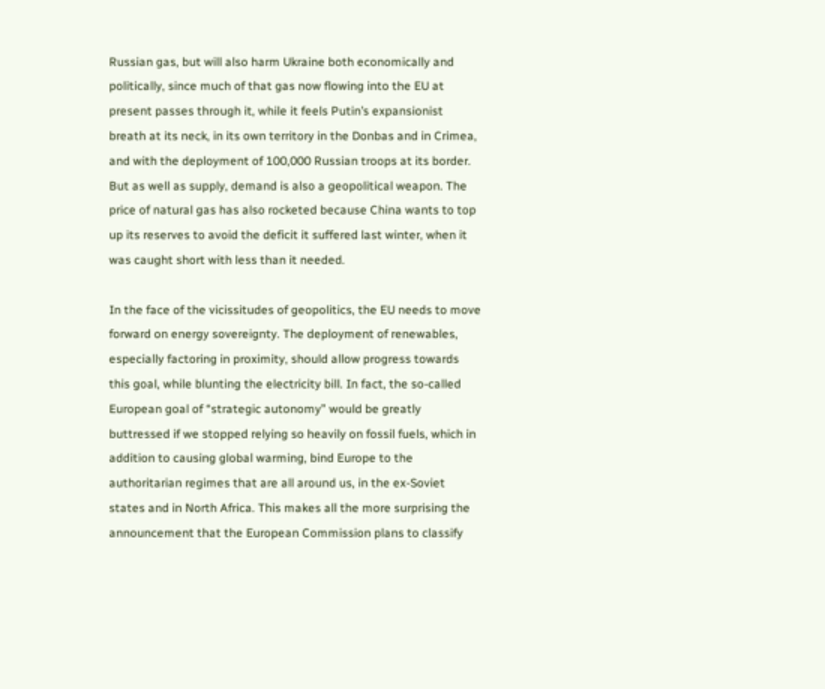Russian gas, but will also harm Ukraine both economically and politically, since much of that gas now flowing into the EU at present passes through it, while it feels Putin’s expansionist breath at its neck, in its own territory in the Donbas and in Crimea, and with the deployment of 100,000 Russian troops at its border. But as well as supply, demand is also a geopolitical weapon. The price of natural gas has also rocketed because China wants to top up its reserves to avoid the deficit it suffered last winter, when it was caught short with less than it needed.

In the face of the vicissitudes of geopolitics, the EU needs to move forward on energy sovereignty. The deployment of renewables, especially factoring in proximity, should allow progress towards this goal, while blunting the electricity bill. In fact, the so-called European goal of “strategic autonomy” would be greatly buttressed if we stopped relying so heavily on fossil fuels, which in addition to causing global warming, bind Europe to the authoritarian regimes that are all around us, in the ex-Soviet states and in North Africa. This makes all the more surprising the announcement that the European Commission plans to classify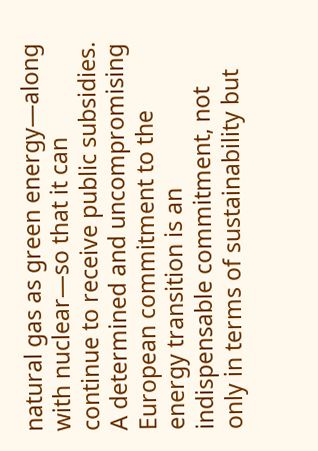natural gas as green energy—along with nuclear—so that it can continue to receive public subsidies. A determined and uncompromising European commitment to the energy transition is an indispensable commitment, not only in terms of sustainability but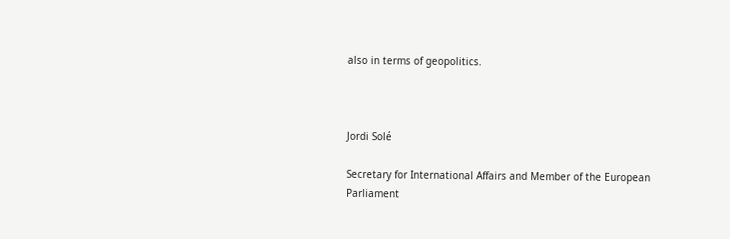also in terms of geopolitics.



Jordi Solé

Secretary for International Affairs and Member of the European Parliament